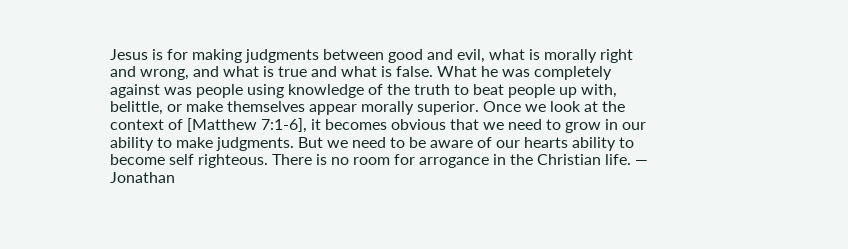Jesus is for making judgments between good and evil, what is morally right and wrong, and what is true and what is false. What he was completely against was people using knowledge of the truth to beat people up with, belittle, or make themselves appear morally superior. Once we look at the context of [Matthew 7:1-6], it becomes obvious that we need to grow in our ability to make judgments. But we need to be aware of our hearts ability to become self righteous. There is no room for arrogance in the Christian life. — Jonathan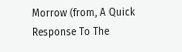Morrow (from, A Quick Response To The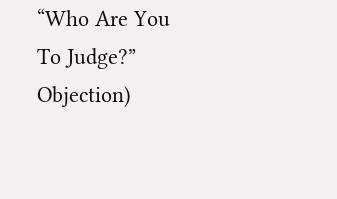“Who Are You To Judge?” Objection)